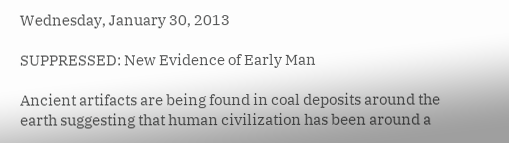Wednesday, January 30, 2013

SUPPRESSED: New Evidence of Early Man

Ancient artifacts are being found in coal deposits around the earth suggesting that human civilization has been around a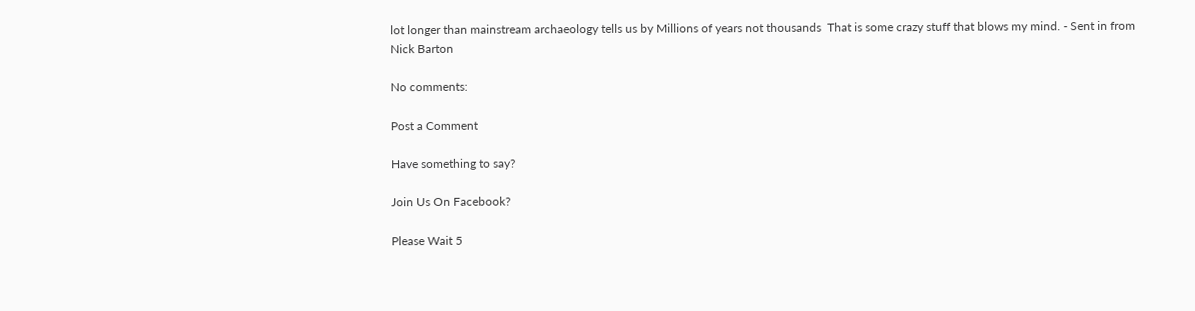lot longer than mainstream archaeology tells us by Millions of years not thousands  That is some crazy stuff that blows my mind. - Sent in from Nick Barton

No comments:

Post a Comment

Have something to say?

Join Us On Facebook?

Please Wait 5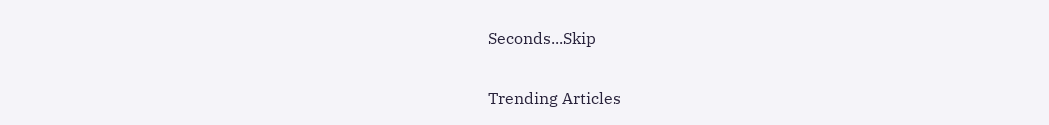Seconds...Skip

Trending Articles